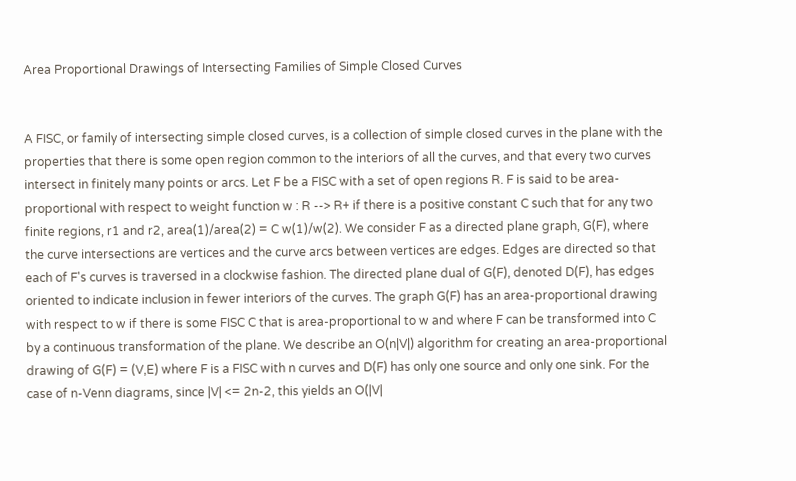Area Proportional Drawings of Intersecting Families of Simple Closed Curves


A FISC, or family of intersecting simple closed curves, is a collection of simple closed curves in the plane with the properties that there is some open region common to the interiors of all the curves, and that every two curves intersect in finitely many points or arcs. Let F be a FISC with a set of open regions R. F is said to be area-proportional with respect to weight function w : R --> R+ if there is a positive constant C such that for any two finite regions, r1 and r2, area(1)/area(2) = C w(1)/w(2). We consider F as a directed plane graph, G(F), where the curve intersections are vertices and the curve arcs between vertices are edges. Edges are directed so that each of F's curves is traversed in a clockwise fashion. The directed plane dual of G(F), denoted D(F), has edges oriented to indicate inclusion in fewer interiors of the curves. The graph G(F) has an area-proportional drawing with respect to w if there is some FISC C that is area-proportional to w and where F can be transformed into C by a continuous transformation of the plane. We describe an O(n|V|) algorithm for creating an area-proportional drawing of G(F) = (V,E) where F is a FISC with n curves and D(F) has only one source and only one sink. For the case of n-Venn diagrams, since |V| <= 2n-2, this yields an O(|V|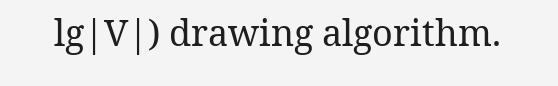lg|V|) drawing algorithm.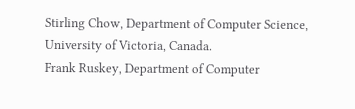Stirling Chow, Department of Computer Science, University of Victoria, Canada.
Frank Ruskey, Department of Computer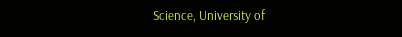Science, University of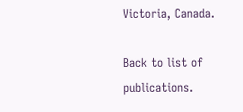Victoria, Canada.

Back to list of publications.